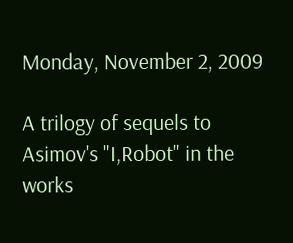Monday, November 2, 2009

A trilogy of sequels to Asimov's "I,Robot" in the works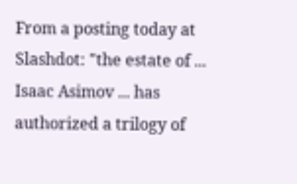From a posting today at Slashdot: "the estate of ... Isaac Asimov ... has authorized a trilogy of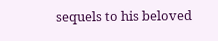sequels to his beloved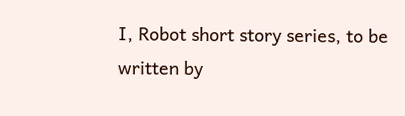I, Robot short story series, to be written by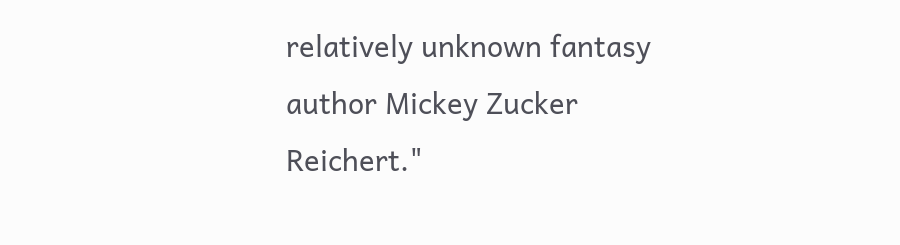relatively unknown fantasy author Mickey Zucker Reichert."